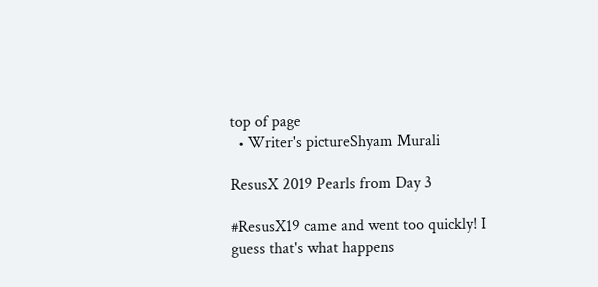top of page
  • Writer's pictureShyam Murali

ResusX 2019 Pearls from Day 3

#ResusX19 came and went too quickly! I guess that's what happens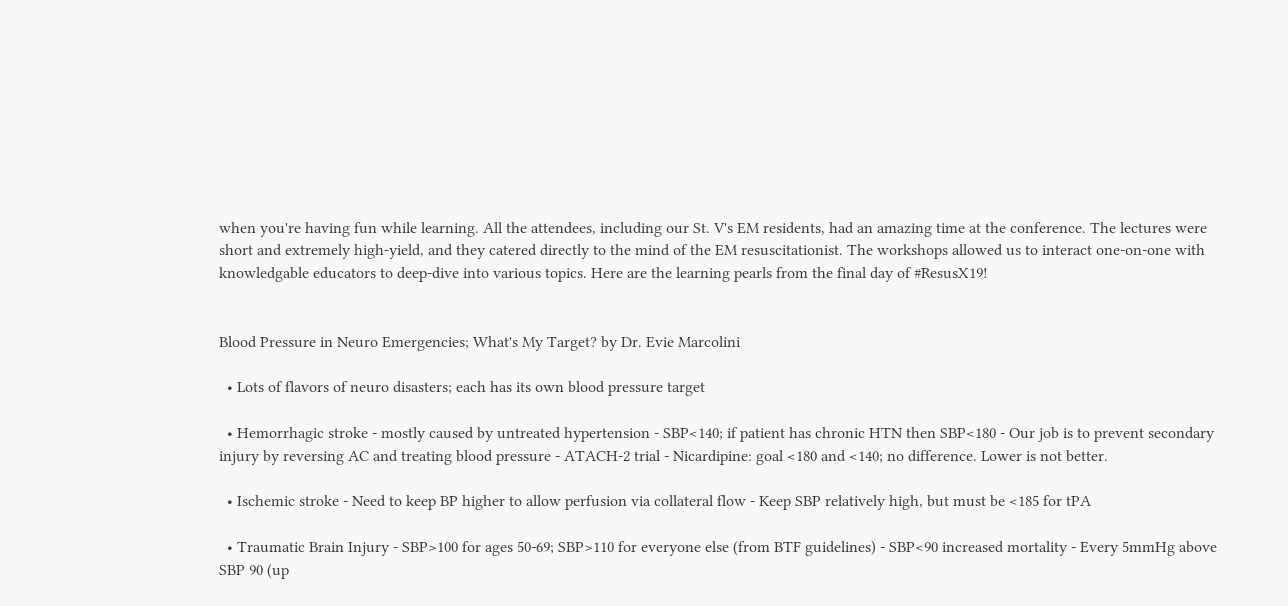when you're having fun while learning. All the attendees, including our St. V's EM residents, had an amazing time at the conference. The lectures were short and extremely high-yield, and they catered directly to the mind of the EM resuscitationist. The workshops allowed us to interact one-on-one with knowledgable educators to deep-dive into various topics. Here are the learning pearls from the final day of #ResusX19!


Blood Pressure in Neuro Emergencies; What's My Target? by Dr. Evie Marcolini

  • Lots of flavors of neuro disasters; each has its own blood pressure target

  • Hemorrhagic stroke - mostly caused by untreated hypertension - SBP<140; if patient has chronic HTN then SBP<180 - Our job is to prevent secondary injury by reversing AC and treating blood pressure - ATACH-2 trial - Nicardipine: goal <180 and <140; no difference. Lower is not better.

  • Ischemic stroke - Need to keep BP higher to allow perfusion via collateral flow - Keep SBP relatively high, but must be <185 for tPA

  • Traumatic Brain Injury - SBP>100 for ages 50-69; SBP>110 for everyone else (from BTF guidelines) - SBP<90 increased mortality - Every 5mmHg above SBP 90 (up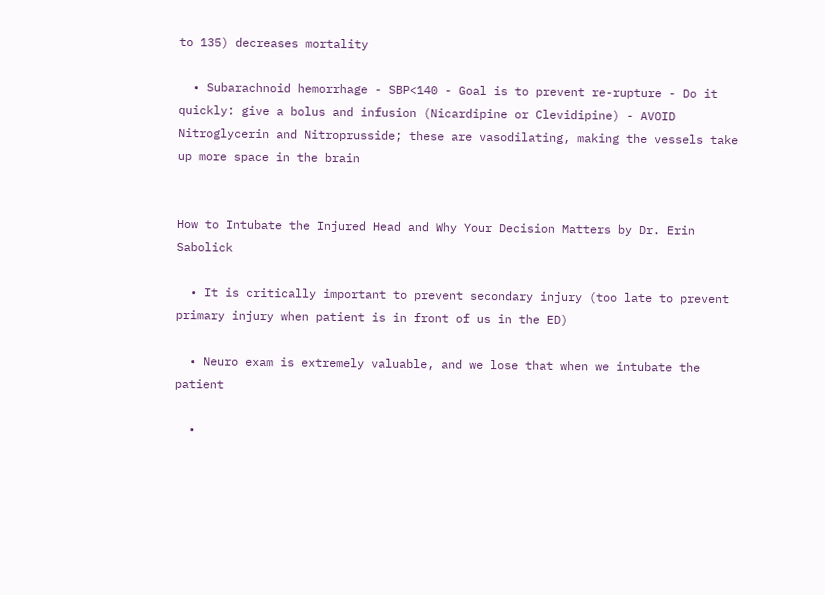to 135) decreases mortality

  • Subarachnoid hemorrhage - SBP<140 - Goal is to prevent re-rupture - Do it quickly: give a bolus and infusion (Nicardipine or Clevidipine) - AVOID Nitroglycerin and Nitroprusside; these are vasodilating, making the vessels take up more space in the brain


How to Intubate the Injured Head and Why Your Decision Matters by Dr. Erin Sabolick

  • It is critically important to prevent secondary injury (too late to prevent primary injury when patient is in front of us in the ED)

  • Neuro exam is extremely valuable, and we lose that when we intubate the patient

  •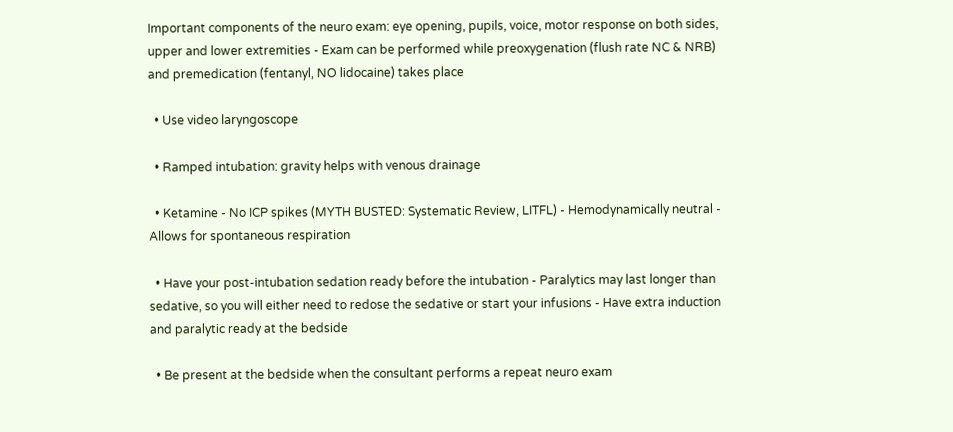Important components of the neuro exam: eye opening, pupils, voice, motor response on both sides, upper and lower extremities - Exam can be performed while preoxygenation (flush rate NC & NRB) and premedication (fentanyl, NO lidocaine) takes place

  • Use video laryngoscope

  • Ramped intubation: gravity helps with venous drainage

  • Ketamine - No ICP spikes (MYTH BUSTED: Systematic Review, LITFL) - Hemodynamically neutral - Allows for spontaneous respiration

  • Have your post-intubation sedation ready before the intubation - Paralytics may last longer than sedative, so you will either need to redose the sedative or start your infusions - Have extra induction and paralytic ready at the bedside

  • Be present at the bedside when the consultant performs a repeat neuro exam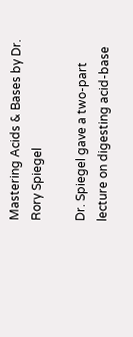Mastering Acids & Bases by Dr. Rory Spiegel

Dr. Spiegel gave a two-part lecture on digesting acid-base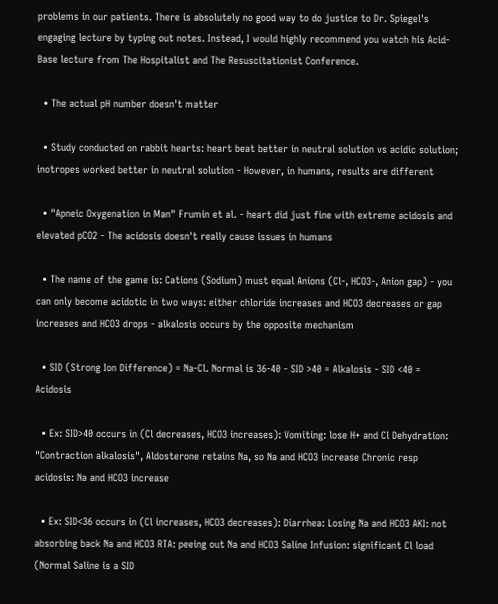problems in our patients. There is absolutely no good way to do justice to Dr. Spiegel's engaging lecture by typing out notes. Instead, I would highly recommend you watch his Acid-Base lecture from The Hospitalist and The Resuscitationist Conference.

  • The actual pH number doesn't matter

  • Study conducted on rabbit hearts: heart beat better in neutral solution vs acidic solution; inotropes worked better in neutral solution - However, in humans, results are different

  • "Apneic Oxygenation in Man" Frumin et al. - heart did just fine with extreme acidosis and elevated pCO2 - The acidosis doesn't really cause issues in humans

  • The name of the game is: Cations (Sodium) must equal Anions (Cl-, HCO3-, Anion gap) - you can only become acidotic in two ways: either chloride increases and HCO3 decreases or gap increases and HCO3 drops - alkalosis occurs by the opposite mechanism

  • SID (Strong Ion Difference) = Na-Cl. Normal is 36-40 - SID >40 = Alkalosis - SID <40 = Acidosis

  • Ex: SID>40 occurs in (Cl decreases, HCO3 increases): Vomiting: lose H+ and Cl Dehydration: "Contraction alkalosis", Aldosterone retains Na, so Na and HCO3 increase Chronic resp acidosis: Na and HCO3 increase

  • Ex: SID<36 occurs in (Cl increases, HCO3 decreases): Diarrhea: Losing Na and HCO3 AKI: not absorbing back Na and HCO3 RTA: peeing out Na and HCO3 Saline Infusion: significant Cl load (Normal Saline is a SID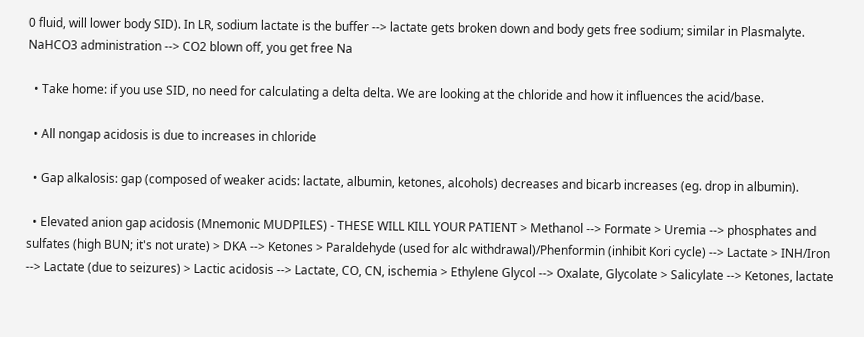0 fluid, will lower body SID). In LR, sodium lactate is the buffer --> lactate gets broken down and body gets free sodium; similar in Plasmalyte. NaHCO3 administration --> CO2 blown off, you get free Na

  • Take home: if you use SID, no need for calculating a delta delta. We are looking at the chloride and how it influences the acid/base.

  • All nongap acidosis is due to increases in chloride

  • Gap alkalosis: gap (composed of weaker acids: lactate, albumin, ketones, alcohols) decreases and bicarb increases (eg. drop in albumin).

  • Elevated anion gap acidosis (Mnemonic MUDPILES) - THESE WILL KILL YOUR PATIENT > Methanol --> Formate > Uremia --> phosphates and sulfates (high BUN; it's not urate) > DKA --> Ketones > Paraldehyde (used for alc withdrawal)/Phenformin (inhibit Kori cycle) --> Lactate > INH/Iron --> Lactate (due to seizures) > Lactic acidosis --> Lactate, CO, CN, ischemia > Ethylene Glycol --> Oxalate, Glycolate > Salicylate --> Ketones, lactate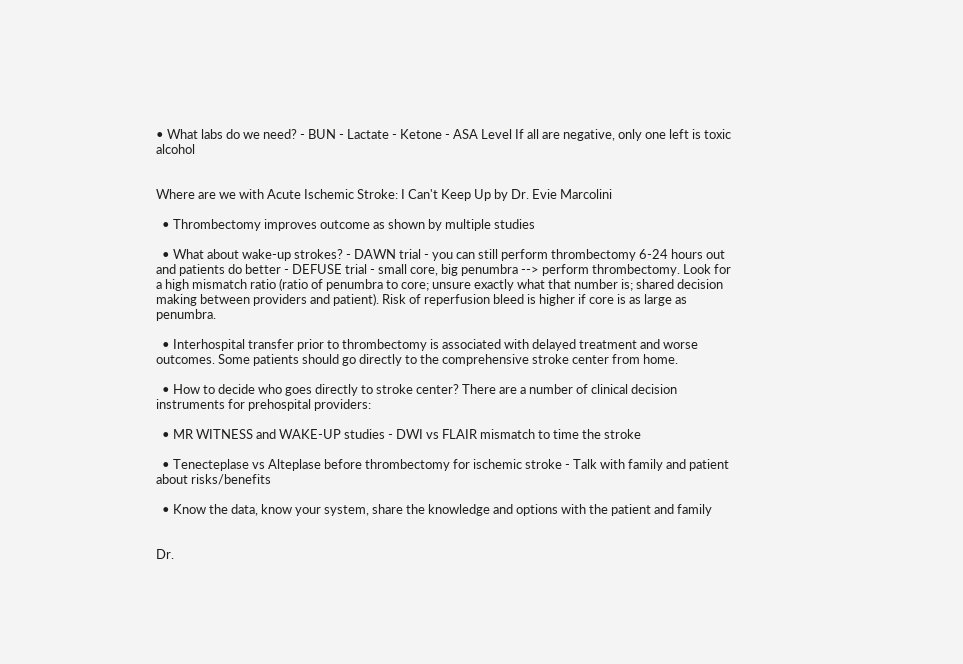• What labs do we need? - BUN - Lactate - Ketone - ASA Level If all are negative, only one left is toxic alcohol


Where are we with Acute Ischemic Stroke: I Can't Keep Up by Dr. Evie Marcolini

  • Thrombectomy improves outcome as shown by multiple studies

  • What about wake-up strokes? - DAWN trial - you can still perform thrombectomy 6-24 hours out and patients do better - DEFUSE trial - small core, big penumbra --> perform thrombectomy. Look for a high mismatch ratio (ratio of penumbra to core; unsure exactly what that number is; shared decision making between providers and patient). Risk of reperfusion bleed is higher if core is as large as penumbra.

  • Interhospital transfer prior to thrombectomy is associated with delayed treatment and worse outcomes. Some patients should go directly to the comprehensive stroke center from home.

  • How to decide who goes directly to stroke center? There are a number of clinical decision instruments for prehospital providers:

  • MR WITNESS and WAKE-UP studies - DWI vs FLAIR mismatch to time the stroke

  • Tenecteplase vs Alteplase before thrombectomy for ischemic stroke - Talk with family and patient about risks/benefits

  • Know the data, know your system, share the knowledge and options with the patient and family


Dr.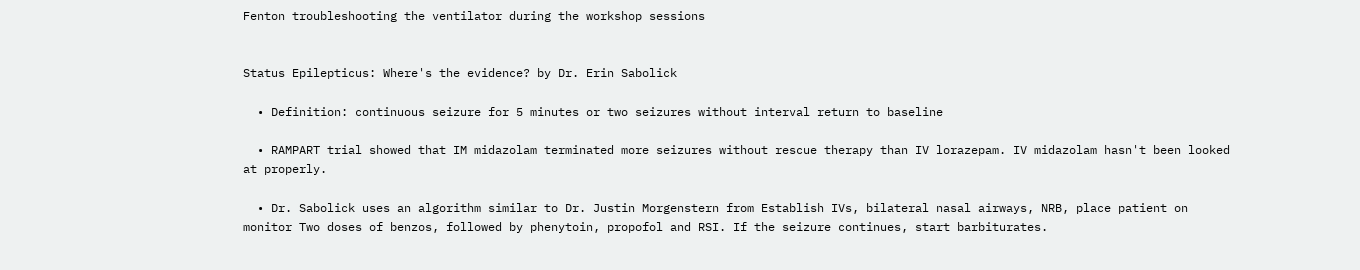Fenton troubleshooting the ventilator during the workshop sessions


Status Epilepticus: Where's the evidence? by Dr. Erin Sabolick

  • Definition: continuous seizure for 5 minutes or two seizures without interval return to baseline

  • RAMPART trial showed that IM midazolam terminated more seizures without rescue therapy than IV lorazepam. IV midazolam hasn't been looked at properly.

  • Dr. Sabolick uses an algorithm similar to Dr. Justin Morgenstern from Establish IVs, bilateral nasal airways, NRB, place patient on monitor Two doses of benzos, followed by phenytoin, propofol and RSI. If the seizure continues, start barbiturates.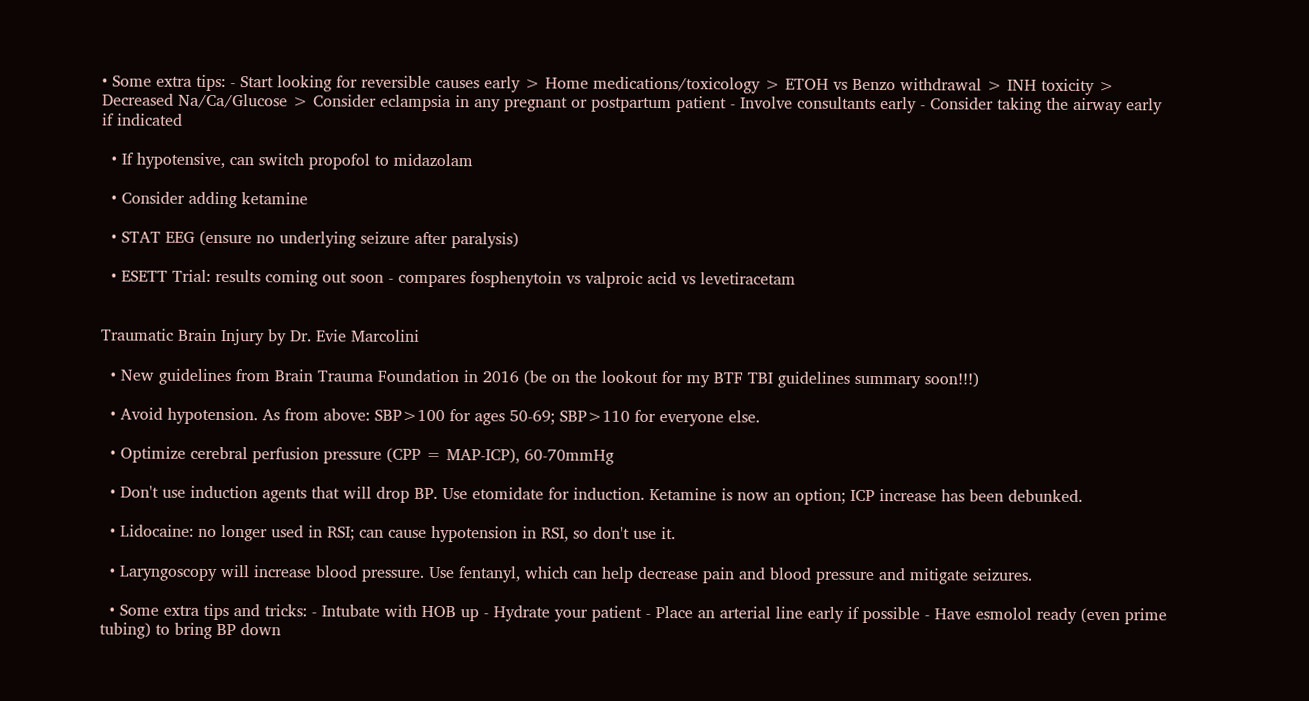• Some extra tips: - Start looking for reversible causes early > Home medications/toxicology > ETOH vs Benzo withdrawal > INH toxicity > Decreased Na/Ca/Glucose > Consider eclampsia in any pregnant or postpartum patient - Involve consultants early - Consider taking the airway early if indicated

  • If hypotensive, can switch propofol to midazolam

  • Consider adding ketamine

  • STAT EEG (ensure no underlying seizure after paralysis)

  • ESETT Trial: results coming out soon - compares fosphenytoin vs valproic acid vs levetiracetam


Traumatic Brain Injury by Dr. Evie Marcolini

  • New guidelines from Brain Trauma Foundation in 2016 (be on the lookout for my BTF TBI guidelines summary soon!!!)

  • Avoid hypotension. As from above: SBP>100 for ages 50-69; SBP>110 for everyone else.

  • Optimize cerebral perfusion pressure (CPP = MAP-ICP), 60-70mmHg

  • Don't use induction agents that will drop BP. Use etomidate for induction. Ketamine is now an option; ICP increase has been debunked.

  • Lidocaine: no longer used in RSI; can cause hypotension in RSI, so don't use it.

  • Laryngoscopy will increase blood pressure. Use fentanyl, which can help decrease pain and blood pressure and mitigate seizures.

  • Some extra tips and tricks: - Intubate with HOB up - Hydrate your patient - Place an arterial line early if possible - Have esmolol ready (even prime tubing) to bring BP down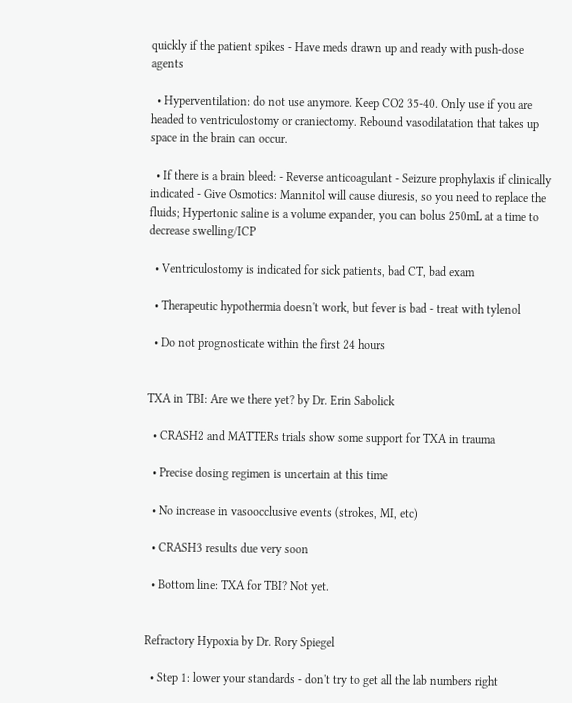quickly if the patient spikes - Have meds drawn up and ready with push-dose agents

  • Hyperventilation: do not use anymore. Keep CO2 35-40. Only use if you are headed to ventriculostomy or craniectomy. Rebound vasodilatation that takes up space in the brain can occur.

  • If there is a brain bleed: - Reverse anticoagulant - Seizure prophylaxis if clinically indicated - Give Osmotics: Mannitol will cause diuresis, so you need to replace the fluids; Hypertonic saline is a volume expander, you can bolus 250mL at a time to decrease swelling/ICP

  • Ventriculostomy is indicated for sick patients, bad CT, bad exam

  • Therapeutic hypothermia doesn't work, but fever is bad - treat with tylenol

  • Do not prognosticate within the first 24 hours


TXA in TBI: Are we there yet? by Dr. Erin Sabolick

  • CRASH2 and MATTERs trials show some support for TXA in trauma

  • Precise dosing regimen is uncertain at this time

  • No increase in vasoocclusive events (strokes, MI, etc)

  • CRASH3 results due very soon

  • Bottom line: TXA for TBI? Not yet.


Refractory Hypoxia by Dr. Rory Spiegel

  • Step 1: lower your standards - don't try to get all the lab numbers right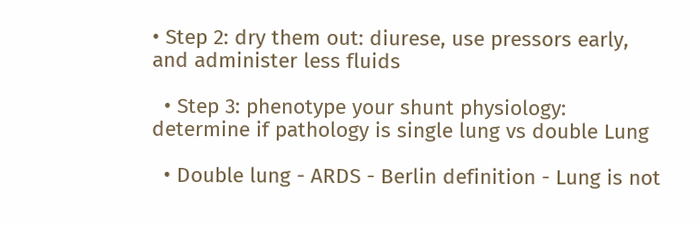• Step 2: dry them out: diurese, use pressors early, and administer less fluids

  • Step 3: phenotype your shunt physiology: determine if pathology is single lung vs double Lung

  • Double lung - ARDS - Berlin definition - Lung is not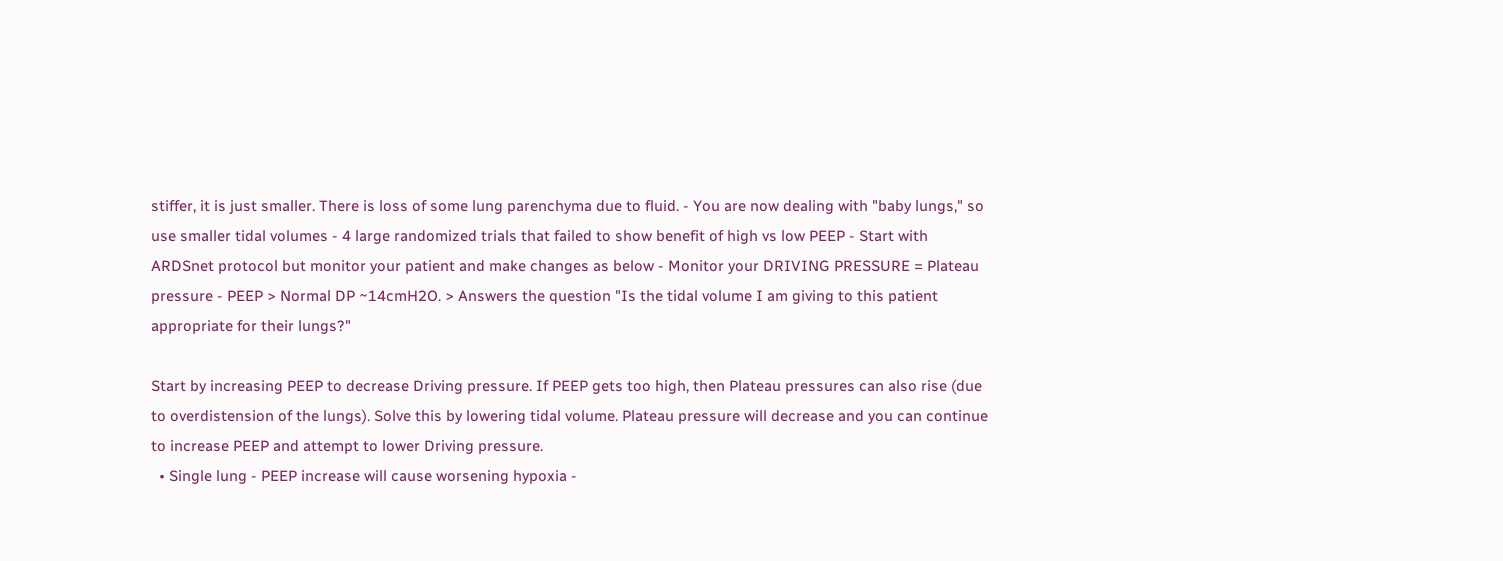stiffer, it is just smaller. There is loss of some lung parenchyma due to fluid. - You are now dealing with "baby lungs," so use smaller tidal volumes - 4 large randomized trials that failed to show benefit of high vs low PEEP - Start with ARDSnet protocol but monitor your patient and make changes as below - Monitor your DRIVING PRESSURE = Plateau pressure - PEEP > Normal DP ~14cmH2O. > Answers the question "Is the tidal volume I am giving to this patient appropriate for their lungs?"

Start by increasing PEEP to decrease Driving pressure. If PEEP gets too high, then Plateau pressures can also rise (due to overdistension of the lungs). Solve this by lowering tidal volume. Plateau pressure will decrease and you can continue to increase PEEP and attempt to lower Driving pressure.
  • Single lung - PEEP increase will cause worsening hypoxia -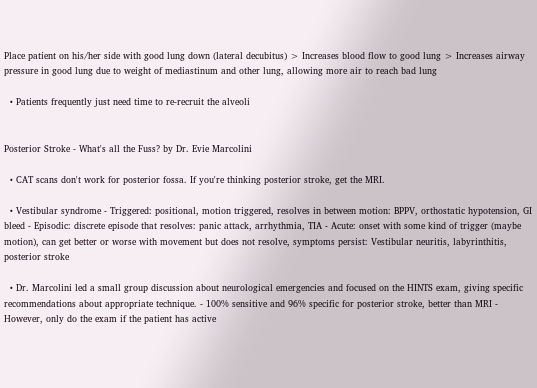Place patient on his/her side with good lung down (lateral decubitus) > Increases blood flow to good lung > Increases airway pressure in good lung due to weight of mediastinum and other lung, allowing more air to reach bad lung

  • Patients frequently just need time to re-recruit the alveoli


Posterior Stroke - What's all the Fuss? by Dr. Evie Marcolini

  • CAT scans don't work for posterior fossa. If you're thinking posterior stroke, get the MRI.

  • Vestibular syndrome - Triggered: positional, motion triggered, resolves in between motion: BPPV, orthostatic hypotension, GI bleed - Episodic: discrete episode that resolves: panic attack, arrhythmia, TIA - Acute: onset with some kind of trigger (maybe motion), can get better or worse with movement but does not resolve, symptoms persist: Vestibular neuritis, labyrinthitis, posterior stroke

  • Dr. Marcolini led a small group discussion about neurological emergencies and focused on the HINTS exam, giving specific recommendations about appropriate technique. - 100% sensitive and 96% specific for posterior stroke, better than MRI - However, only do the exam if the patient has active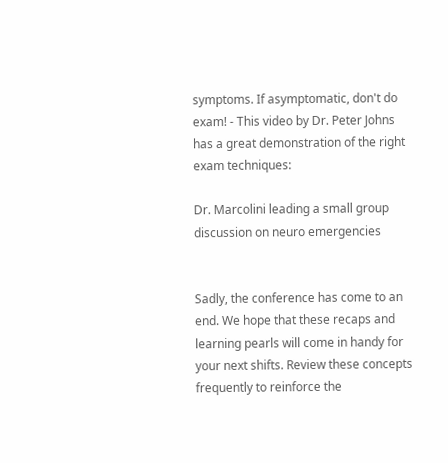symptoms. If asymptomatic, don't do exam! - This video by Dr. Peter Johns has a great demonstration of the right exam techniques:

Dr. Marcolini leading a small group discussion on neuro emergencies


Sadly, the conference has come to an end. We hope that these recaps and learning pearls will come in handy for your next shifts. Review these concepts frequently to reinforce the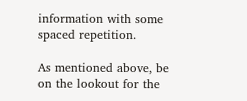information with some spaced repetition.

As mentioned above, be on the lookout for the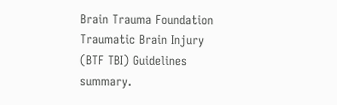Brain Trauma Foundation Traumatic Brain Injury (BTF TBI) Guidelines summary.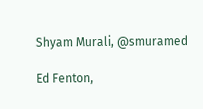Shyam Murali, @smuramed

Ed Fenton,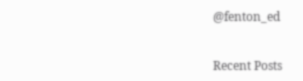@fenton_ed


Recent Posts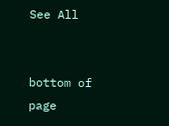See All


bottom of page